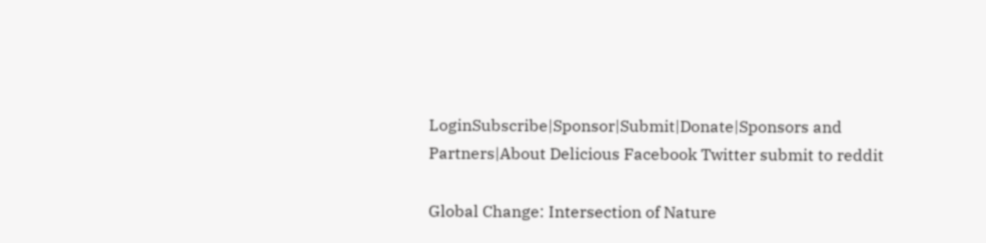LoginSubscribe|Sponsor|Submit|Donate|Sponsors and Partners|About Delicious Facebook Twitter submit to reddit

Global Change: Intersection of Nature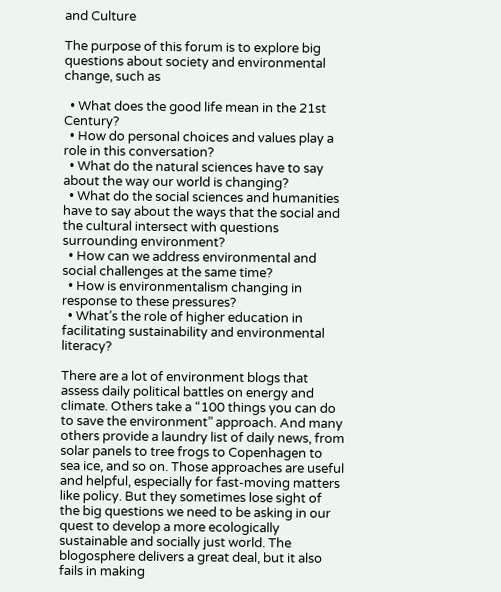and Culture

The purpose of this forum is to explore big questions about society and environmental change, such as

  • What does the good life mean in the 21st Century?
  • How do personal choices and values play a role in this conversation?
  • What do the natural sciences have to say about the way our world is changing?
  • What do the social sciences and humanities have to say about the ways that the social and the cultural intersect with questions surrounding environment?
  • How can we address environmental and social challenges at the same time?
  • How is environmentalism changing in response to these pressures?
  • What’s the role of higher education in facilitating sustainability and environmental literacy?

There are a lot of environment blogs that assess daily political battles on energy and climate. Others take a “100 things you can do to save the environment” approach. And many others provide a laundry list of daily news, from solar panels to tree frogs to Copenhagen to sea ice, and so on. Those approaches are useful and helpful, especially for fast-moving matters like policy. But they sometimes lose sight of the big questions we need to be asking in our quest to develop a more ecologically sustainable and socially just world. The blogosphere delivers a great deal, but it also fails in making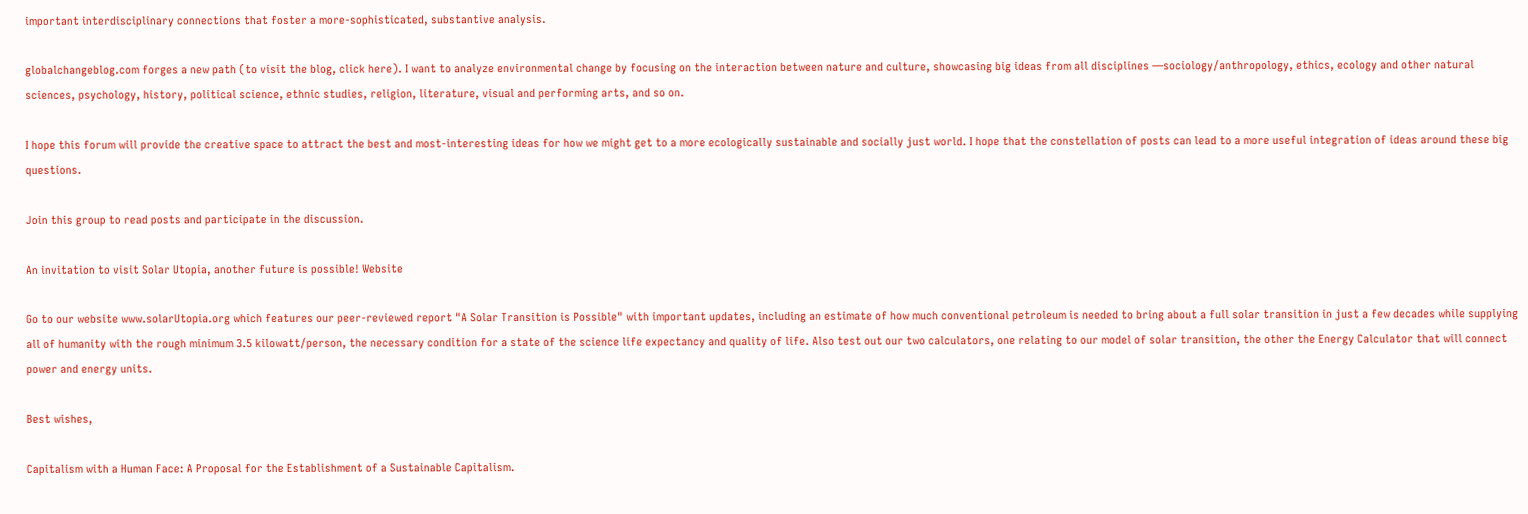important interdisciplinary connections that foster a more-sophisticated, substantive analysis.

globalchangeblog.com forges a new path (to visit the blog, click here). I want to analyze environmental change by focusing on the interaction between nature and culture, showcasing big ideas from all disciplines —sociology/anthropology, ethics, ecology and other natural sciences, psychology, history, political science, ethnic studies, religion, literature, visual and performing arts, and so on.

I hope this forum will provide the creative space to attract the best and most-interesting ideas for how we might get to a more ecologically sustainable and socially just world. I hope that the constellation of posts can lead to a more useful integration of ideas around these big questions.

Join this group to read posts and participate in the discussion.

An invitation to visit Solar Utopia, another future is possible! Website

Go to our website www.solarUtopia.org which features our peer-reviewed report "A Solar Transition is Possible" with important updates, including an estimate of how much conventional petroleum is needed to bring about a full solar transition in just a few decades while supplying all of humanity with the rough minimum 3.5 kilowatt/person, the necessary condition for a state of the science life expectancy and quality of life. Also test out our two calculators, one relating to our model of solar transition, the other the Energy Calculator that will connect power and energy units.

Best wishes,

Capitalism with a Human Face: A Proposal for the Establishment of a Sustainable Capitalism.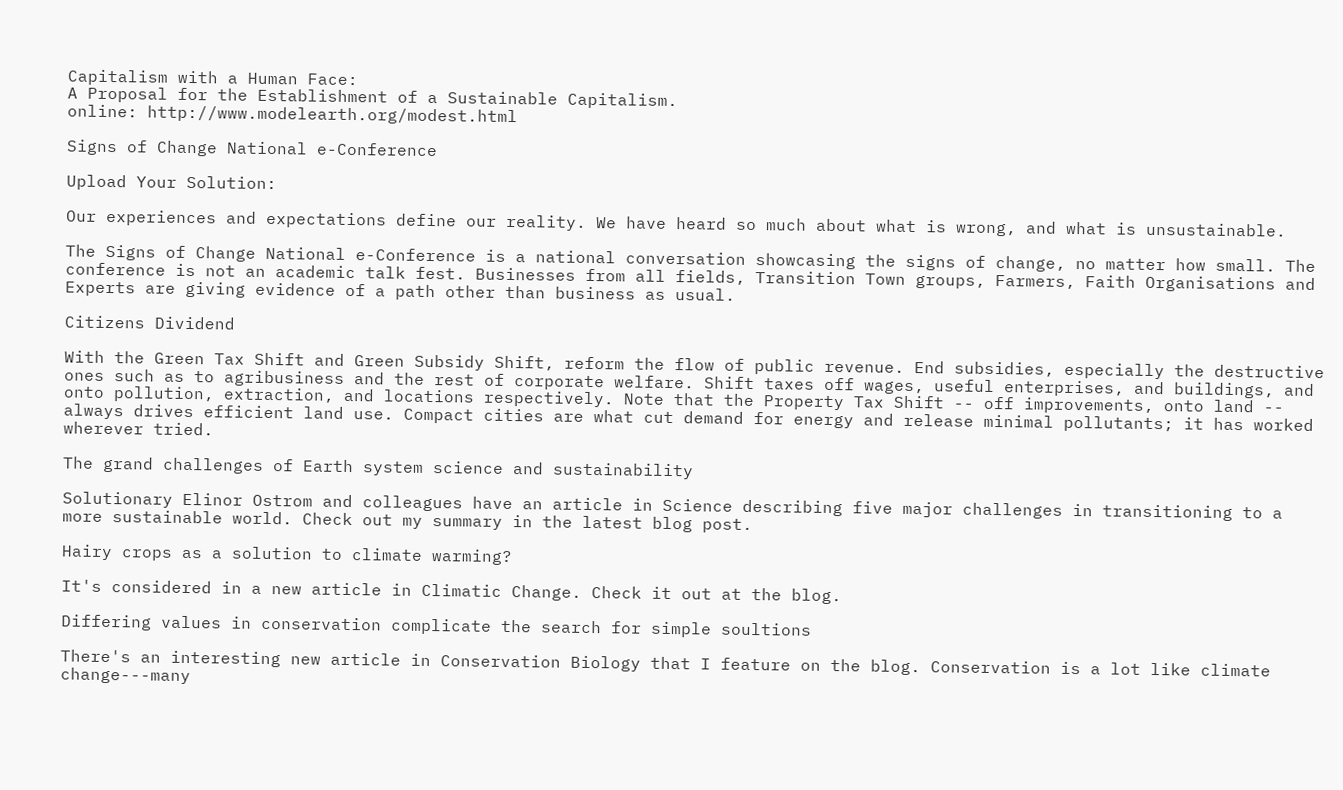Capitalism with a Human Face:
A Proposal for the Establishment of a Sustainable Capitalism.
online: http://www.modelearth.org/modest.html

Signs of Change National e-Conference

Upload Your Solution:

Our experiences and expectations define our reality. We have heard so much about what is wrong, and what is unsustainable.

The Signs of Change National e-Conference is a national conversation showcasing the signs of change, no matter how small. The conference is not an academic talk fest. Businesses from all fields, Transition Town groups, Farmers, Faith Organisations and Experts are giving evidence of a path other than business as usual.

Citizens Dividend

With the Green Tax Shift and Green Subsidy Shift, reform the flow of public revenue. End subsidies, especially the destructive ones such as to agribusiness and the rest of corporate welfare. Shift taxes off wages, useful enterprises, and buildings, and onto pollution, extraction, and locations respectively. Note that the Property Tax Shift -- off improvements, onto land -- always drives efficient land use. Compact cities are what cut demand for energy and release minimal pollutants; it has worked wherever tried.

The grand challenges of Earth system science and sustainability

Solutionary Elinor Ostrom and colleagues have an article in Science describing five major challenges in transitioning to a more sustainable world. Check out my summary in the latest blog post.

Hairy crops as a solution to climate warming?

It's considered in a new article in Climatic Change. Check it out at the blog.

Differing values in conservation complicate the search for simple soultions

There's an interesting new article in Conservation Biology that I feature on the blog. Conservation is a lot like climate change---many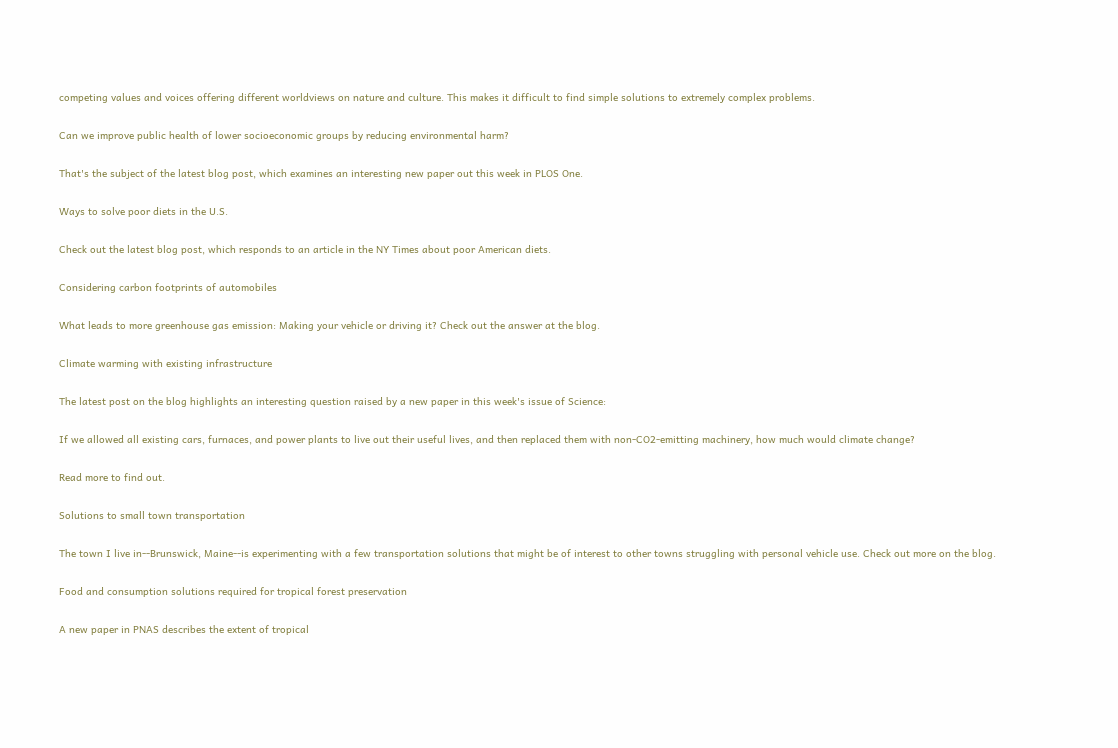competing values and voices offering different worldviews on nature and culture. This makes it difficult to find simple solutions to extremely complex problems.

Can we improve public health of lower socioeconomic groups by reducing environmental harm?

That's the subject of the latest blog post, which examines an interesting new paper out this week in PLOS One.

Ways to solve poor diets in the U.S.

Check out the latest blog post, which responds to an article in the NY Times about poor American diets.

Considering carbon footprints of automobiles

What leads to more greenhouse gas emission: Making your vehicle or driving it? Check out the answer at the blog.

Climate warming with existing infrastructure

The latest post on the blog highlights an interesting question raised by a new paper in this week's issue of Science:

If we allowed all existing cars, furnaces, and power plants to live out their useful lives, and then replaced them with non-CO2-emitting machinery, how much would climate change?

Read more to find out.

Solutions to small town transportation

The town I live in--Brunswick, Maine--is experimenting with a few transportation solutions that might be of interest to other towns struggling with personal vehicle use. Check out more on the blog.

Food and consumption solutions required for tropical forest preservation

A new paper in PNAS describes the extent of tropical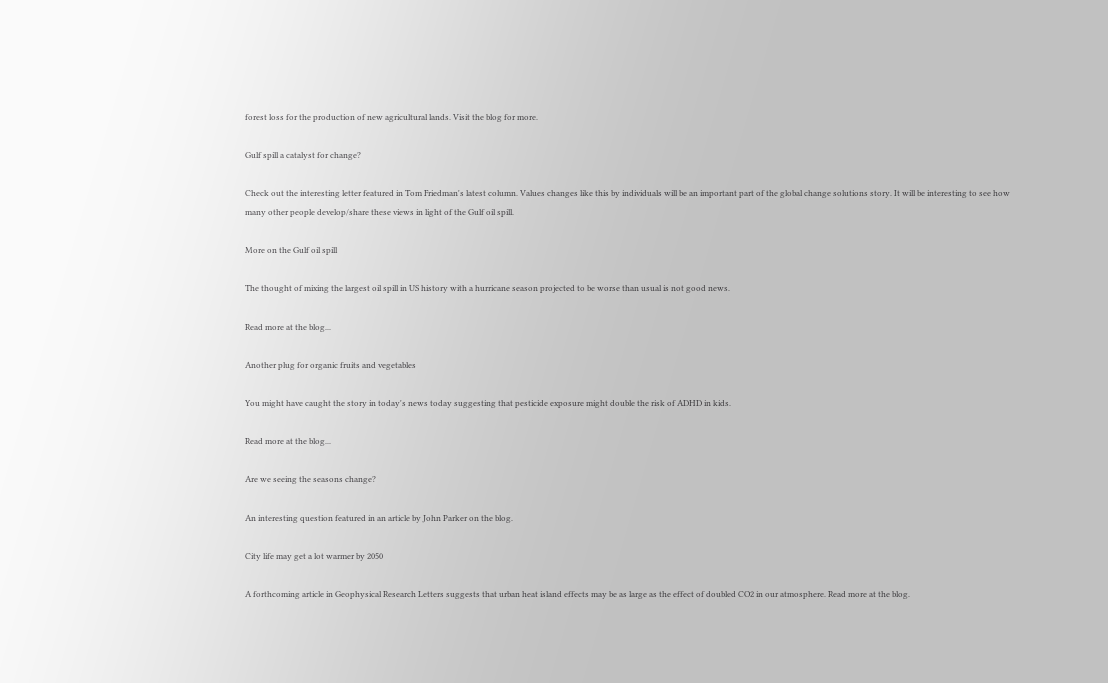forest loss for the production of new agricultural lands. Visit the blog for more.

Gulf spill a catalyst for change?

Check out the interesting letter featured in Tom Friedman's latest column. Values changes like this by individuals will be an important part of the global change solutions story. It will be interesting to see how many other people develop/share these views in light of the Gulf oil spill.

More on the Gulf oil spill

The thought of mixing the largest oil spill in US history with a hurricane season projected to be worse than usual is not good news.

Read more at the blog...

Another plug for organic fruits and vegetables

You might have caught the story in today's news today suggesting that pesticide exposure might double the risk of ADHD in kids.

Read more at the blog...

Are we seeing the seasons change?

An interesting question featured in an article by John Parker on the blog.

City life may get a lot warmer by 2050

A forthcoming article in Geophysical Research Letters suggests that urban heat island effects may be as large as the effect of doubled CO2 in our atmosphere. Read more at the blog.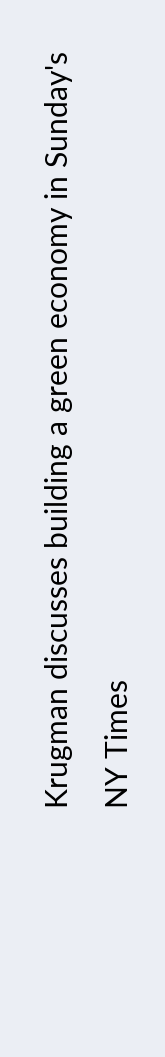Krugman discusses building a green economy in Sunday's NY Times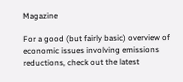Magazine

For a good (but fairly basic) overview of economic issues involving emissions reductions, check out the latest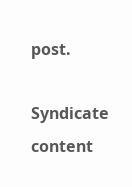post.

Syndicate content